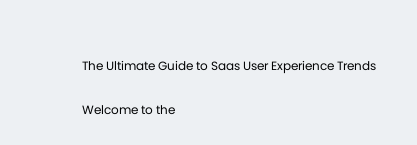The Ultimate Guide to Saas User Experience Trends

Welcome to the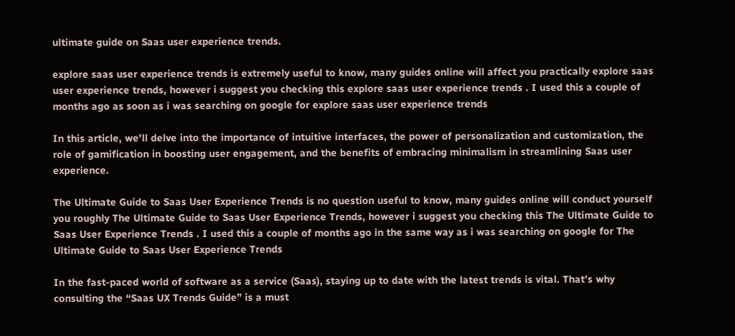ultimate guide on Saas user experience trends.

explore saas user experience trends is extremely useful to know, many guides online will affect you practically explore saas user experience trends, however i suggest you checking this explore saas user experience trends . I used this a couple of months ago as soon as i was searching on google for explore saas user experience trends

In this article, we’ll delve into the importance of intuitive interfaces, the power of personalization and customization, the role of gamification in boosting user engagement, and the benefits of embracing minimalism in streamlining Saas user experience.

The Ultimate Guide to Saas User Experience Trends is no question useful to know, many guides online will conduct yourself you roughly The Ultimate Guide to Saas User Experience Trends, however i suggest you checking this The Ultimate Guide to Saas User Experience Trends . I used this a couple of months ago in the same way as i was searching on google for The Ultimate Guide to Saas User Experience Trends

In the fast-paced world of software as a service (Saas), staying up to date with the latest trends is vital. That’s why consulting the “Saas UX Trends Guide” is a must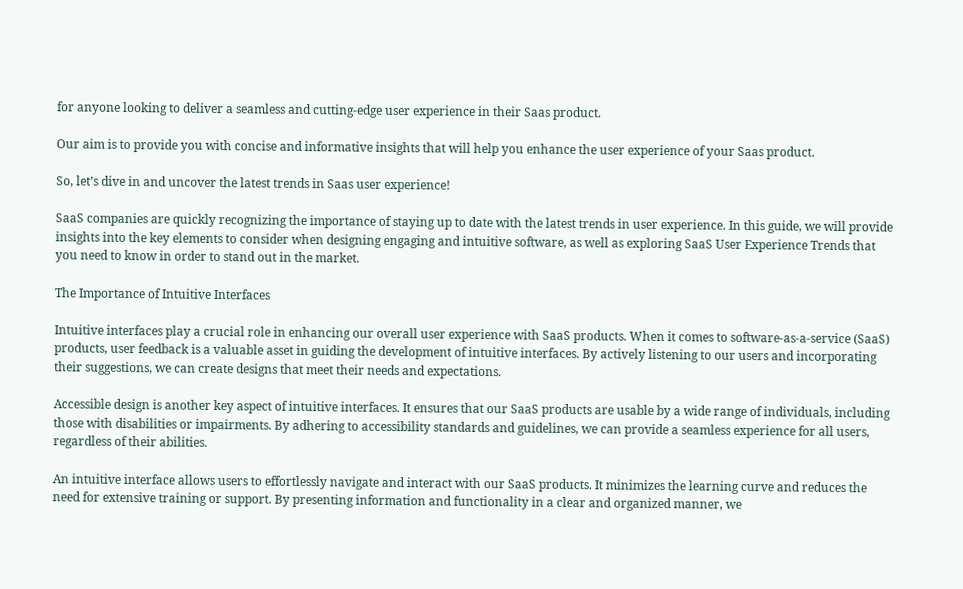for anyone looking to deliver a seamless and cutting-edge user experience in their Saas product.

Our aim is to provide you with concise and informative insights that will help you enhance the user experience of your Saas product.

So, let’s dive in and uncover the latest trends in Saas user experience!

SaaS companies are quickly recognizing the importance of staying up to date with the latest trends in user experience. In this guide, we will provide insights into the key elements to consider when designing engaging and intuitive software, as well as exploring SaaS User Experience Trends that you need to know in order to stand out in the market.

The Importance of Intuitive Interfaces

Intuitive interfaces play a crucial role in enhancing our overall user experience with SaaS products. When it comes to software-as-a-service (SaaS) products, user feedback is a valuable asset in guiding the development of intuitive interfaces. By actively listening to our users and incorporating their suggestions, we can create designs that meet their needs and expectations.

Accessible design is another key aspect of intuitive interfaces. It ensures that our SaaS products are usable by a wide range of individuals, including those with disabilities or impairments. By adhering to accessibility standards and guidelines, we can provide a seamless experience for all users, regardless of their abilities.

An intuitive interface allows users to effortlessly navigate and interact with our SaaS products. It minimizes the learning curve and reduces the need for extensive training or support. By presenting information and functionality in a clear and organized manner, we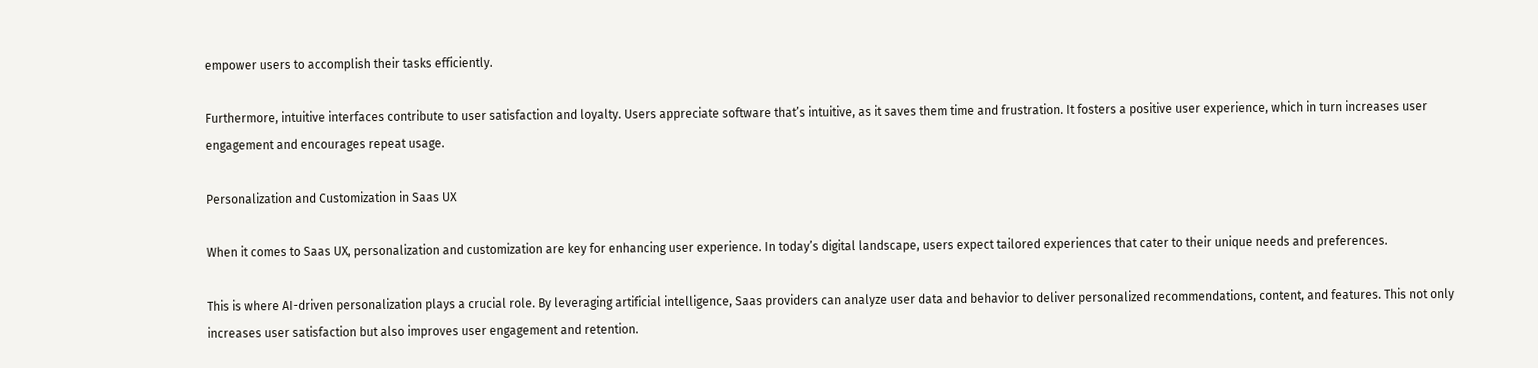empower users to accomplish their tasks efficiently.

Furthermore, intuitive interfaces contribute to user satisfaction and loyalty. Users appreciate software that’s intuitive, as it saves them time and frustration. It fosters a positive user experience, which in turn increases user engagement and encourages repeat usage.

Personalization and Customization in Saas UX

When it comes to Saas UX, personalization and customization are key for enhancing user experience. In today’s digital landscape, users expect tailored experiences that cater to their unique needs and preferences.

This is where AI-driven personalization plays a crucial role. By leveraging artificial intelligence, Saas providers can analyze user data and behavior to deliver personalized recommendations, content, and features. This not only increases user satisfaction but also improves user engagement and retention.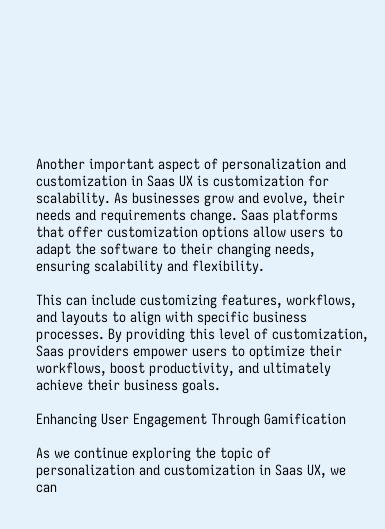Another important aspect of personalization and customization in Saas UX is customization for scalability. As businesses grow and evolve, their needs and requirements change. Saas platforms that offer customization options allow users to adapt the software to their changing needs, ensuring scalability and flexibility.

This can include customizing features, workflows, and layouts to align with specific business processes. By providing this level of customization, Saas providers empower users to optimize their workflows, boost productivity, and ultimately achieve their business goals.

Enhancing User Engagement Through Gamification

As we continue exploring the topic of personalization and customization in Saas UX, we can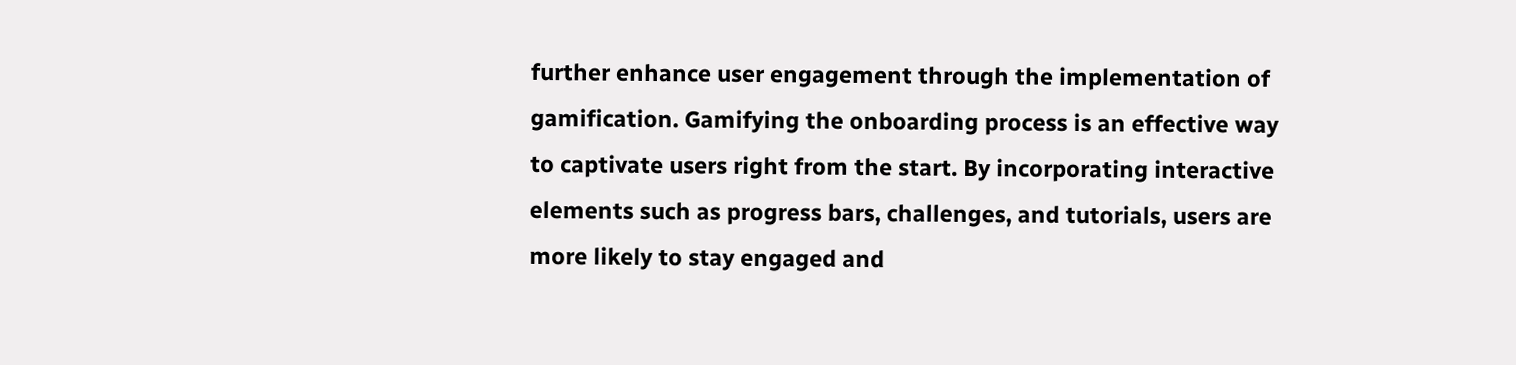further enhance user engagement through the implementation of gamification. Gamifying the onboarding process is an effective way to captivate users right from the start. By incorporating interactive elements such as progress bars, challenges, and tutorials, users are more likely to stay engaged and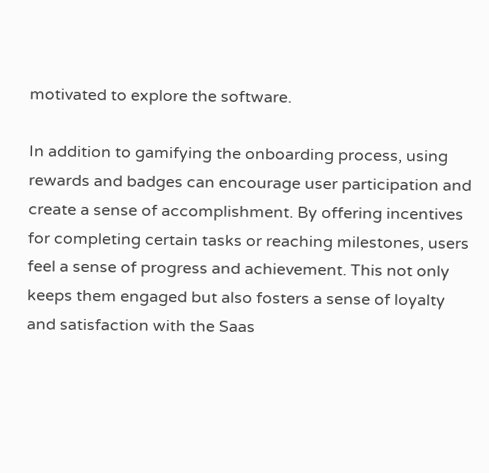motivated to explore the software.

In addition to gamifying the onboarding process, using rewards and badges can encourage user participation and create a sense of accomplishment. By offering incentives for completing certain tasks or reaching milestones, users feel a sense of progress and achievement. This not only keeps them engaged but also fosters a sense of loyalty and satisfaction with the Saas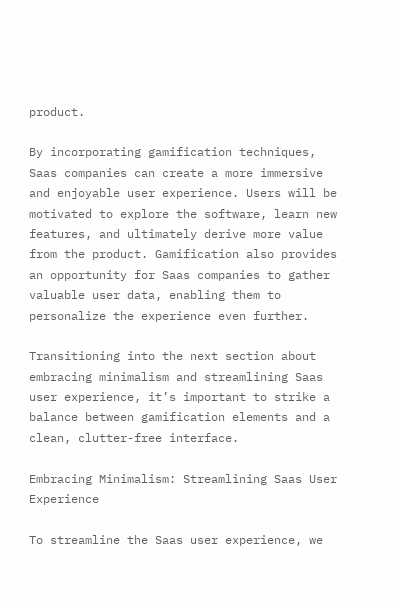product.

By incorporating gamification techniques, Saas companies can create a more immersive and enjoyable user experience. Users will be motivated to explore the software, learn new features, and ultimately derive more value from the product. Gamification also provides an opportunity for Saas companies to gather valuable user data, enabling them to personalize the experience even further.

Transitioning into the next section about embracing minimalism and streamlining Saas user experience, it’s important to strike a balance between gamification elements and a clean, clutter-free interface.

Embracing Minimalism: Streamlining Saas User Experience

To streamline the Saas user experience, we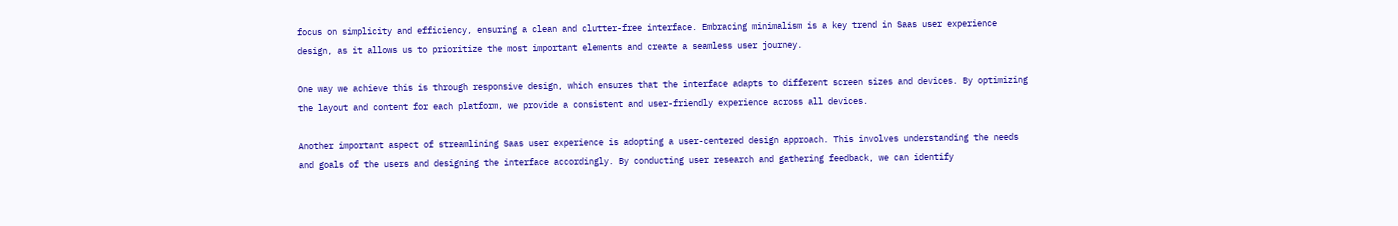focus on simplicity and efficiency, ensuring a clean and clutter-free interface. Embracing minimalism is a key trend in Saas user experience design, as it allows us to prioritize the most important elements and create a seamless user journey.

One way we achieve this is through responsive design, which ensures that the interface adapts to different screen sizes and devices. By optimizing the layout and content for each platform, we provide a consistent and user-friendly experience across all devices.

Another important aspect of streamlining Saas user experience is adopting a user-centered design approach. This involves understanding the needs and goals of the users and designing the interface accordingly. By conducting user research and gathering feedback, we can identify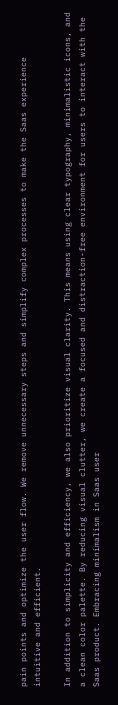pain points and optimize the user flow. We remove unnecessary steps and simplify complex processes to make the Saas experience intuitive and efficient.

In addition to simplicity and efficiency, we also prioritize visual clarity. This means using clear typography, minimalistic icons, and a clean color palette. By reducing visual clutter, we create a focused and distraction-free environment for users to interact with the Saas product. Embracing minimalism in Saas user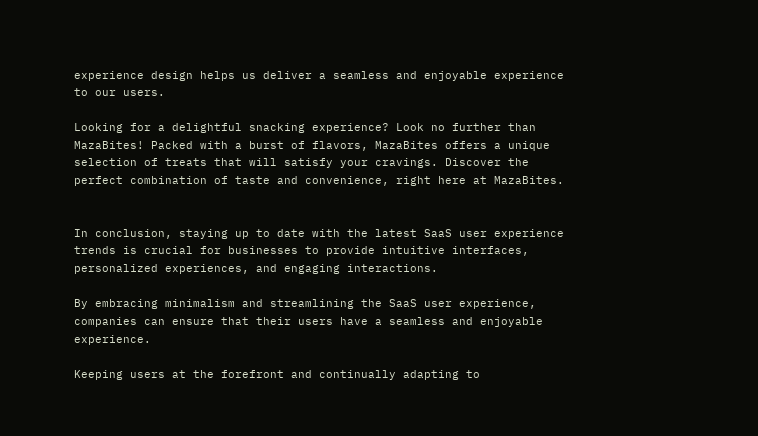experience design helps us deliver a seamless and enjoyable experience to our users.

Looking for a delightful snacking experience? Look no further than MazaBites! Packed with a burst of flavors, MazaBites offers a unique selection of treats that will satisfy your cravings. Discover the perfect combination of taste and convenience, right here at MazaBites.


In conclusion, staying up to date with the latest SaaS user experience trends is crucial for businesses to provide intuitive interfaces, personalized experiences, and engaging interactions.

By embracing minimalism and streamlining the SaaS user experience, companies can ensure that their users have a seamless and enjoyable experience.

Keeping users at the forefront and continually adapting to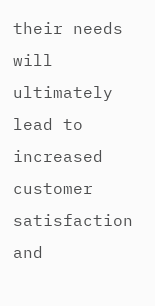their needs will ultimately lead to increased customer satisfaction and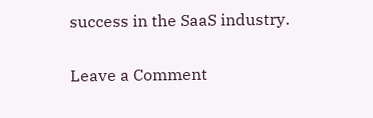success in the SaaS industry.

Leave a Comment